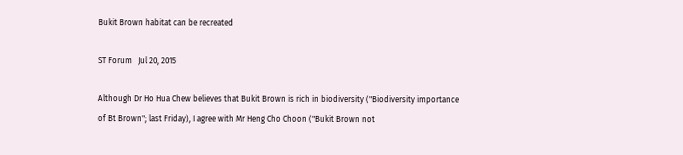Bukit Brown habitat can be recreated

ST Forum   Jul 20, 2015

Although Dr Ho Hua Chew believes that Bukit Brown is rich in biodiversity ("Biodiversity importance of Bt Brown"; last Friday), I agree with Mr Heng Cho Choon ("Bukit Brown not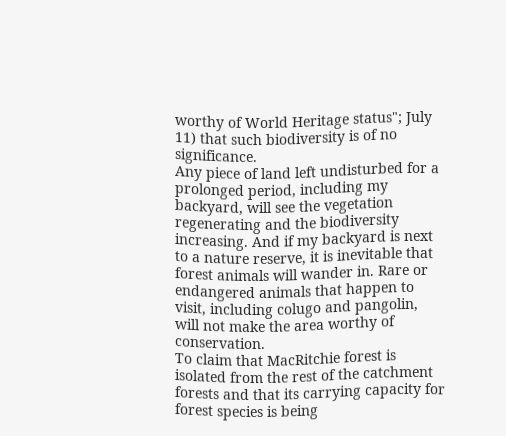worthy of World Heritage status"; July 11) that such biodiversity is of no significance.
Any piece of land left undisturbed for a prolonged period, including my backyard, will see the vegetation regenerating and the biodiversity increasing. And if my backyard is next to a nature reserve, it is inevitable that forest animals will wander in. Rare or endangered animals that happen to visit, including colugo and pangolin, will not make the area worthy of conservation.
To claim that MacRitchie forest is isolated from the rest of the catchment forests and that its carrying capacity for forest species is being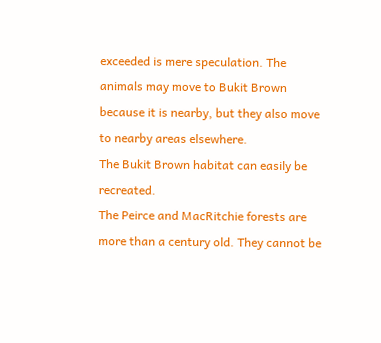exceeded is mere speculation. The animals may move to Bukit Brown because it is nearby, but they also move to nearby areas elsewhere.
The Bukit Brown habitat can easily be recreated.
The Peirce and MacRitchie forests are more than a century old. They cannot be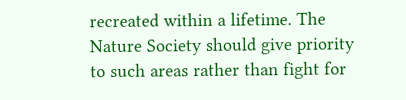recreated within a lifetime. The Nature Society should give priority to such areas rather than fight for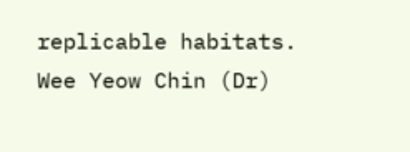replicable habitats.
Wee Yeow Chin (Dr)